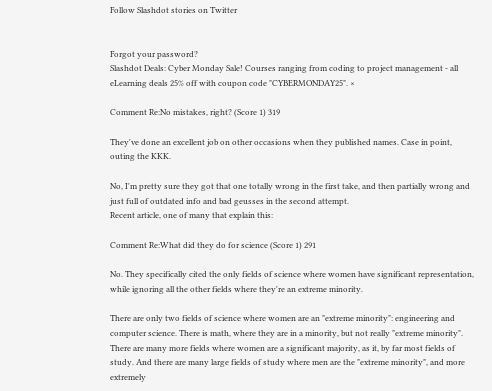Follow Slashdot stories on Twitter


Forgot your password?
Slashdot Deals: Cyber Monday Sale! Courses ranging from coding to project management - all eLearning deals 25% off with coupon code "CYBERMONDAY25". ×

Comment Re:No mistakes, right? (Score 1) 319

They've done an excellent job on other occasions when they published names. Case in point, outing the KKK.

No, I'm pretty sure they got that one totally wrong in the first take, and then partially wrong and just full of outdated info and bad geusses in the second attempt.
Recent article, one of many that explain this:

Comment Re:What did they do for science (Score 1) 291

No. They specifically cited the only fields of science where women have significant representation, while ignoring all the other fields where they're an extreme minority.

There are only two fields of science where women are an "extreme minority": engineering and computer science. There is math, where they are in a minority, but not really "extreme minority". There are many more fields where women are a significant majority, as it, by far most fields of study. And there are many large fields of study where men are the "extreme minority", and more extremely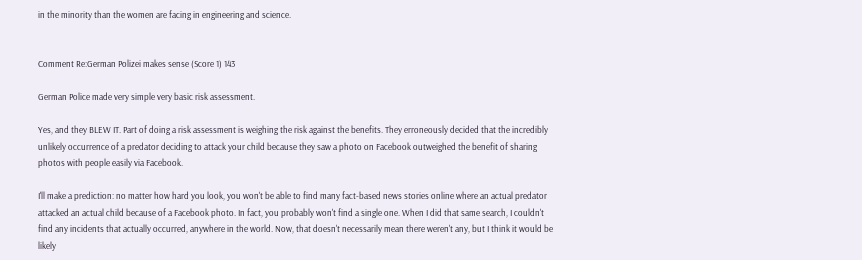in the minority than the women are facing in engineering and science.


Comment Re:German Polizei makes sense (Score 1) 143

German Police made very simple very basic risk assessment.

Yes, and they BLEW IT. Part of doing a risk assessment is weighing the risk against the benefits. They erroneously decided that the incredibly unlikely occurrence of a predator deciding to attack your child because they saw a photo on Facebook outweighed the benefit of sharing photos with people easily via Facebook.

I'll make a prediction: no matter how hard you look, you won't be able to find many fact-based news stories online where an actual predator attacked an actual child because of a Facebook photo. In fact, you probably won't find a single one. When I did that same search, I couldn't find any incidents that actually occurred, anywhere in the world. Now, that doesn't necessarily mean there weren't any, but I think it would be likely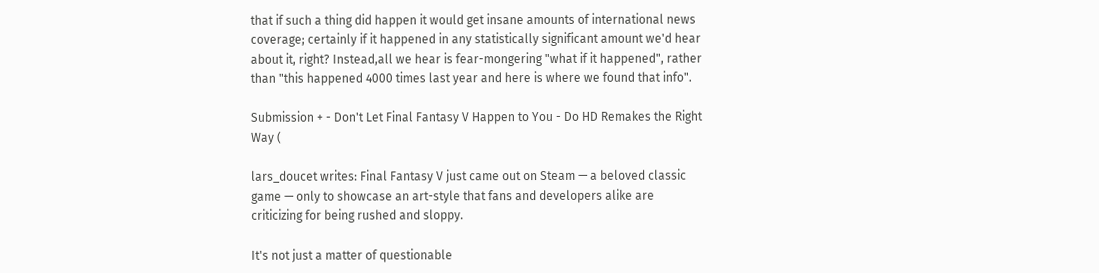that if such a thing did happen it would get insane amounts of international news coverage; certainly if it happened in any statistically significant amount we'd hear about it, right? Instead,all we hear is fear-mongering "what if it happened", rather than "this happened 4000 times last year and here is where we found that info".

Submission + - Don't Let Final Fantasy V Happen to You - Do HD Remakes the Right Way (

lars_doucet writes: Final Fantasy V just came out on Steam — a beloved classic game — only to showcase an art-style that fans and developers alike are criticizing for being rushed and sloppy.

It's not just a matter of questionable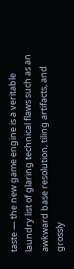taste — the new game engine is a veritable laundry list of glaring technical flaws such as an awkward base resolution, tiling artifacts, and grossly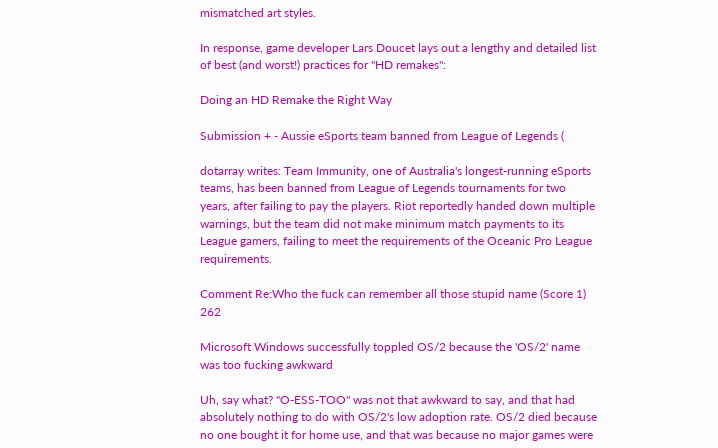mismatched art styles.

In response, game developer Lars Doucet lays out a lengthy and detailed list of best (and worst!) practices for "HD remakes":

Doing an HD Remake the Right Way

Submission + - Aussie eSports team banned from League of Legends (

dotarray writes: Team Immunity, one of Australia's longest-running eSports teams, has been banned from League of Legends tournaments for two years, after failing to pay the players. Riot reportedly handed down multiple warnings, but the team did not make minimum match payments to its League gamers, failing to meet the requirements of the Oceanic Pro League requirements.

Comment Re:Who the fuck can remember all those stupid name (Score 1) 262

Microsoft Windows successfully toppled OS/2 because the 'OS/2' name was too fucking awkward

Uh, say what? "O-ESS-TOO" was not that awkward to say, and that had absolutely nothing to do with OS/2's low adoption rate. OS/2 died because no one bought it for home use, and that was because no major games were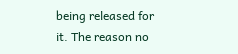being released for it. The reason no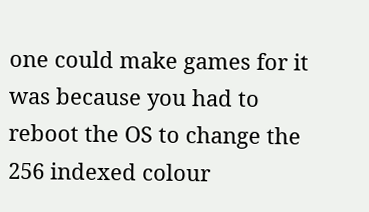one could make games for it was because you had to reboot the OS to change the 256 indexed colour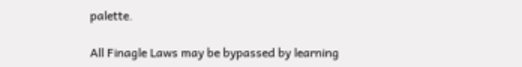palette.

All Finagle Laws may be bypassed by learning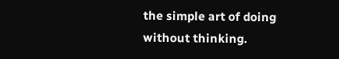the simple art of doing without thinking.